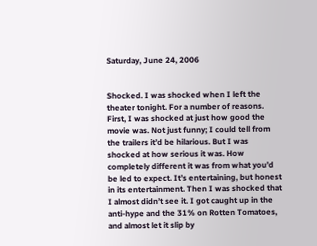Saturday, June 24, 2006


Shocked. I was shocked when I left the theater tonight. For a number of reasons. First, I was shocked at just how good the movie was. Not just funny; I could tell from the trailers it’d be hilarious. But I was shocked at how serious it was. How completely different it was from what you’d be led to expect. It’s entertaining, but honest in its entertainment. Then I was shocked that I almost didn’t see it. I got caught up in the anti-hype and the 31% on Rotten Tomatoes, and almost let it slip by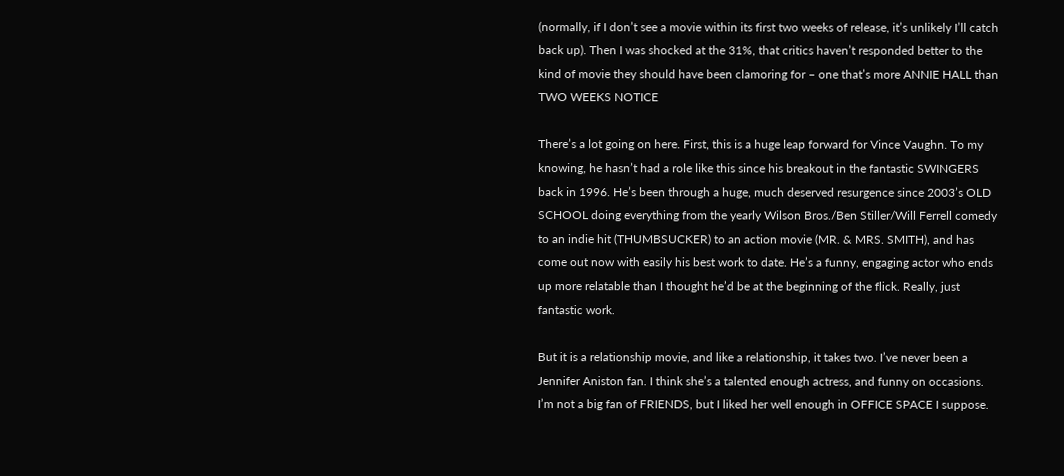(normally, if I don’t see a movie within its first two weeks of release, it’s unlikely I’ll catch back up). Then I was shocked at the 31%, that critics haven’t responded better to the kind of movie they should have been clamoring for – one that’s more ANNIE HALL than TWO WEEKS NOTICE

There’s a lot going on here. First, this is a huge leap forward for Vince Vaughn. To my knowing, he hasn’t had a role like this since his breakout in the fantastic SWINGERS back in 1996. He’s been through a huge, much deserved resurgence since 2003’s OLD SCHOOL doing everything from the yearly Wilson Bros./Ben Stiller/Will Ferrell comedy to an indie hit (THUMBSUCKER) to an action movie (MR. & MRS. SMITH), and has come out now with easily his best work to date. He’s a funny, engaging actor who ends up more relatable than I thought he’d be at the beginning of the flick. Really, just fantastic work.

But it is a relationship movie, and like a relationship, it takes two. I’ve never been a Jennifer Aniston fan. I think she’s a talented enough actress, and funny on occasions. I’m not a big fan of FRIENDS, but I liked her well enough in OFFICE SPACE I suppose.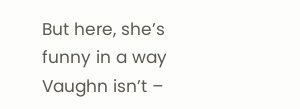But here, she’s funny in a way Vaughn isn’t –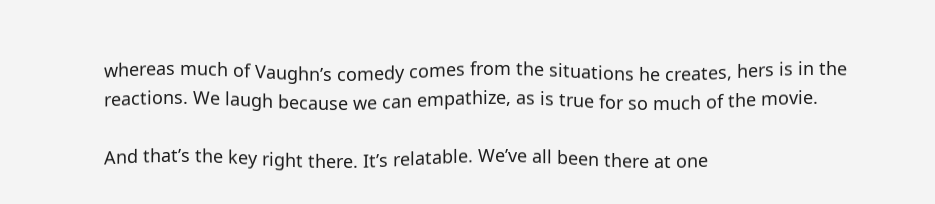whereas much of Vaughn’s comedy comes from the situations he creates, hers is in the reactions. We laugh because we can empathize, as is true for so much of the movie.

And that’s the key right there. It’s relatable. We’ve all been there at one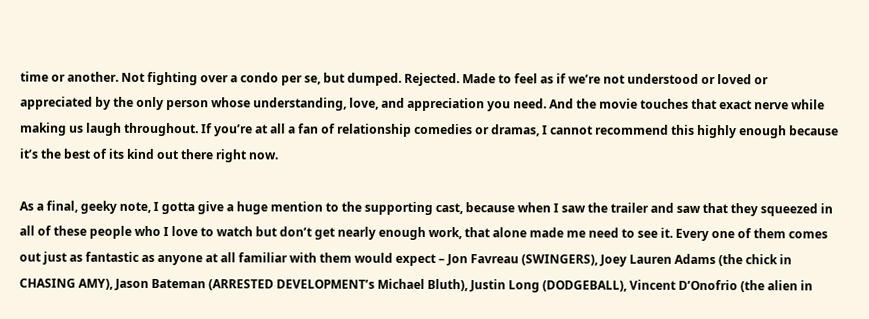time or another. Not fighting over a condo per se, but dumped. Rejected. Made to feel as if we’re not understood or loved or appreciated by the only person whose understanding, love, and appreciation you need. And the movie touches that exact nerve while making us laugh throughout. If you’re at all a fan of relationship comedies or dramas, I cannot recommend this highly enough because it’s the best of its kind out there right now.

As a final, geeky note, I gotta give a huge mention to the supporting cast, because when I saw the trailer and saw that they squeezed in all of these people who I love to watch but don’t get nearly enough work, that alone made me need to see it. Every one of them comes out just as fantastic as anyone at all familiar with them would expect – Jon Favreau (SWINGERS), Joey Lauren Adams (the chick in CHASING AMY), Jason Bateman (ARRESTED DEVELOPMENT’s Michael Bluth), Justin Long (DODGEBALL), Vincent D’Onofrio (the alien in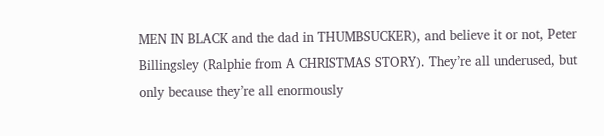MEN IN BLACK and the dad in THUMBSUCKER), and believe it or not, Peter Billingsley (Ralphie from A CHRISTMAS STORY). They’re all underused, but only because they’re all enormously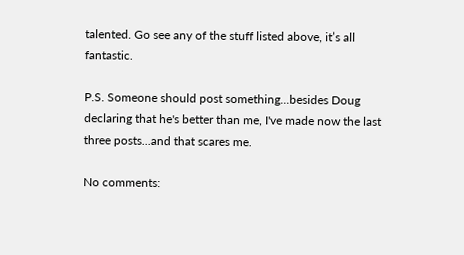talented. Go see any of the stuff listed above, it’s all fantastic.

P.S. Someone should post something...besides Doug declaring that he's better than me, I've made now the last three posts...and that scares me.

No comments: